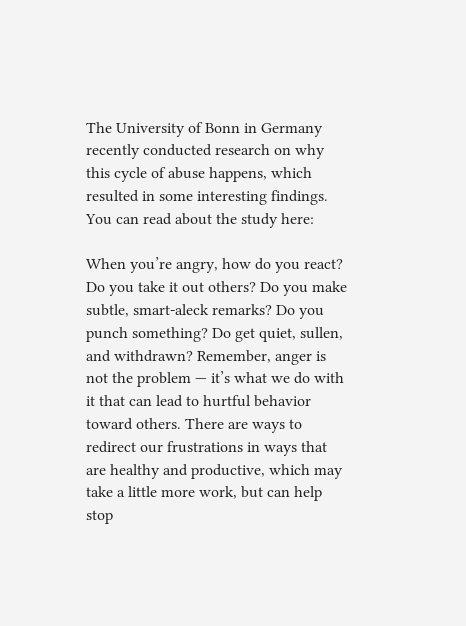The University of Bonn in Germany recently conducted research on why this cycle of abuse happens, which resulted in some interesting findings.  You can read about the study here:

When you’re angry, how do you react? Do you take it out others? Do you make subtle, smart-aleck remarks? Do you punch something? Do get quiet, sullen, and withdrawn? Remember, anger is not the problem — it’s what we do with it that can lead to hurtful behavior toward others. There are ways to redirect our frustrations in ways that are healthy and productive, which may take a little more work, but can help stop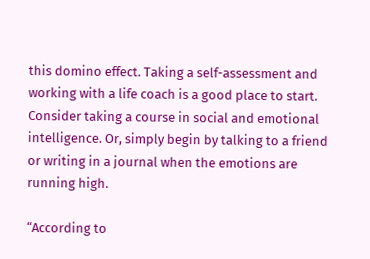this domino effect. Taking a self-assessment and working with a life coach is a good place to start. Consider taking a course in social and emotional intelligence. Or, simply begin by talking to a friend or writing in a journal when the emotions are running high.

“According to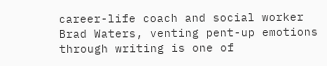career-life coach and social worker Brad Waters, venting pent-up emotions through writing is one of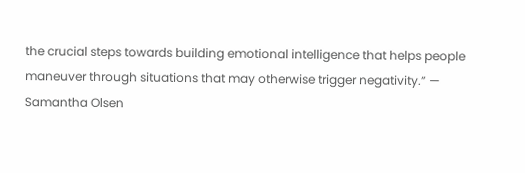the crucial steps towards building emotional intelligence that helps people maneuver through situations that may otherwise trigger negativity.” — Samantha Olsen